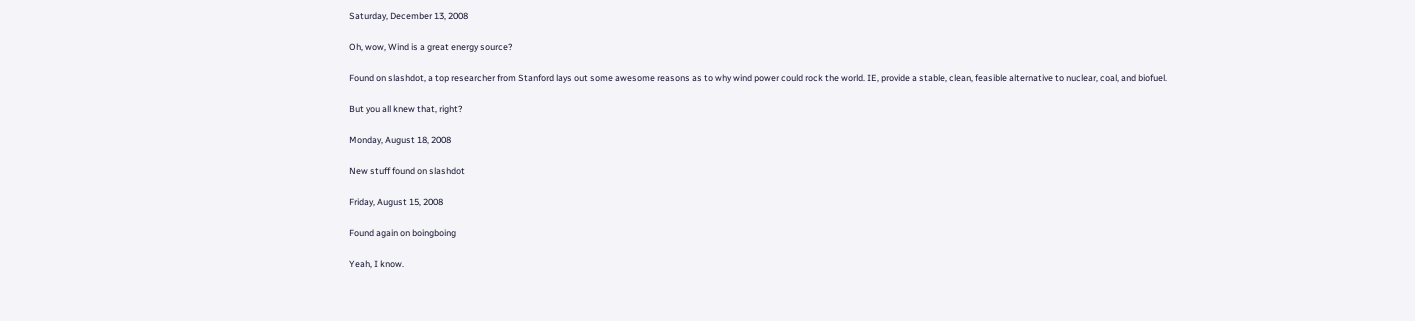Saturday, December 13, 2008

Oh, wow, Wind is a great energy source?

Found on slashdot, a top researcher from Stanford lays out some awesome reasons as to why wind power could rock the world. IE, provide a stable, clean, feasible alternative to nuclear, coal, and biofuel.

But you all knew that, right?

Monday, August 18, 2008

New stuff found on slashdot

Friday, August 15, 2008

Found again on boingboing

Yeah, I know.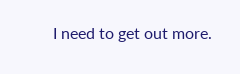I need to get out more.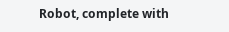Robot, complete with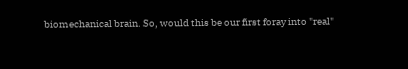biomechanical brain. So, would this be our first foray into "real"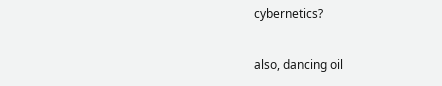cybernetics?

also, dancing oil